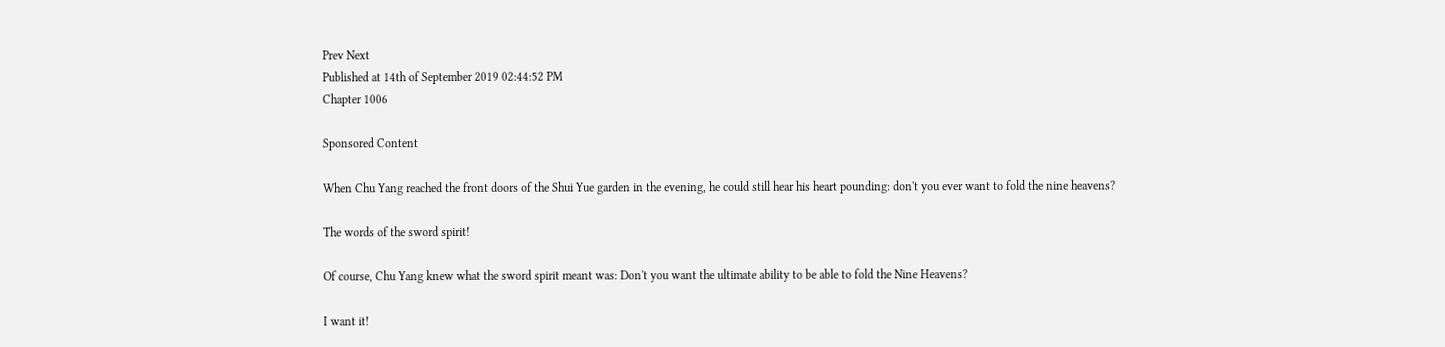Prev Next
Published at 14th of September 2019 02:44:52 PM
Chapter 1006

Sponsored Content

When Chu Yang reached the front doors of the Shui Yue garden in the evening, he could still hear his heart pounding: don't you ever want to fold the nine heavens?

The words of the sword spirit!

Of course, Chu Yang knew what the sword spirit meant was: Don't you want the ultimate ability to be able to fold the Nine Heavens?

I want it!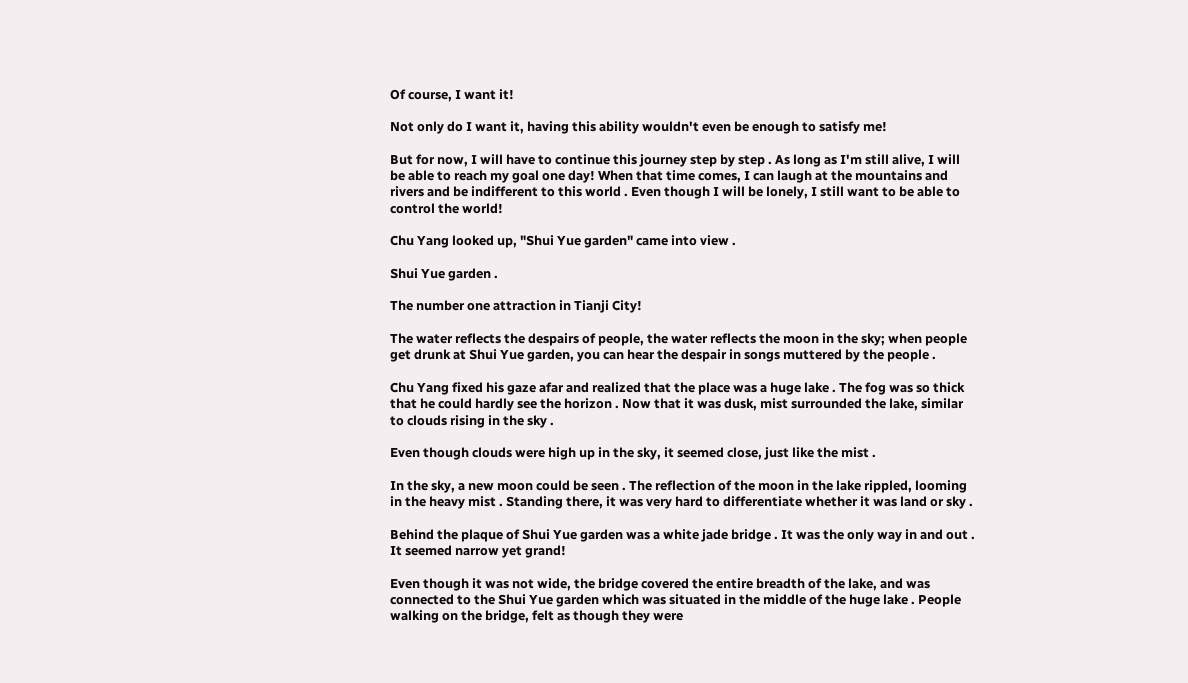Of course, I want it!

Not only do I want it, having this ability wouldn't even be enough to satisfy me!

But for now, I will have to continue this journey step by step . As long as I'm still alive, I will be able to reach my goal one day! When that time comes, I can laugh at the mountains and rivers and be indifferent to this world . Even though I will be lonely, I still want to be able to control the world!

Chu Yang looked up, "Shui Yue garden" came into view .

Shui Yue garden .

The number one attraction in Tianji City!

The water reflects the despairs of people, the water reflects the moon in the sky; when people get drunk at Shui Yue garden, you can hear the despair in songs muttered by the people .

Chu Yang fixed his gaze afar and realized that the place was a huge lake . The fog was so thick that he could hardly see the horizon . Now that it was dusk, mist surrounded the lake, similar to clouds rising in the sky .

Even though clouds were high up in the sky, it seemed close, just like the mist .

In the sky, a new moon could be seen . The reflection of the moon in the lake rippled, looming in the heavy mist . Standing there, it was very hard to differentiate whether it was land or sky .

Behind the plaque of Shui Yue garden was a white jade bridge . It was the only way in and out . It seemed narrow yet grand!

Even though it was not wide, the bridge covered the entire breadth of the lake, and was connected to the Shui Yue garden which was situated in the middle of the huge lake . People walking on the bridge, felt as though they were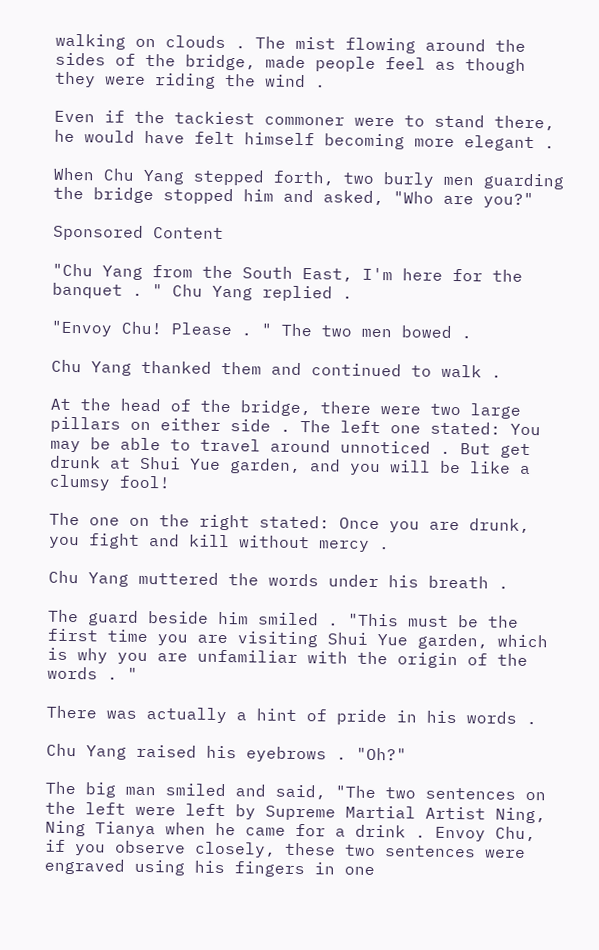walking on clouds . The mist flowing around the sides of the bridge, made people feel as though they were riding the wind .

Even if the tackiest commoner were to stand there, he would have felt himself becoming more elegant .

When Chu Yang stepped forth, two burly men guarding the bridge stopped him and asked, "Who are you?"

Sponsored Content

"Chu Yang from the South East, I'm here for the banquet . " Chu Yang replied .

"Envoy Chu! Please . " The two men bowed .

Chu Yang thanked them and continued to walk .

At the head of the bridge, there were two large pillars on either side . The left one stated: You may be able to travel around unnoticed . But get drunk at Shui Yue garden, and you will be like a clumsy fool!

The one on the right stated: Once you are drunk, you fight and kill without mercy .

Chu Yang muttered the words under his breath .

The guard beside him smiled . "This must be the first time you are visiting Shui Yue garden, which is why you are unfamiliar with the origin of the words . "

There was actually a hint of pride in his words .

Chu Yang raised his eyebrows . "Oh?"

The big man smiled and said, "The two sentences on the left were left by Supreme Martial Artist Ning, Ning Tianya when he came for a drink . Envoy Chu, if you observe closely, these two sentences were engraved using his fingers in one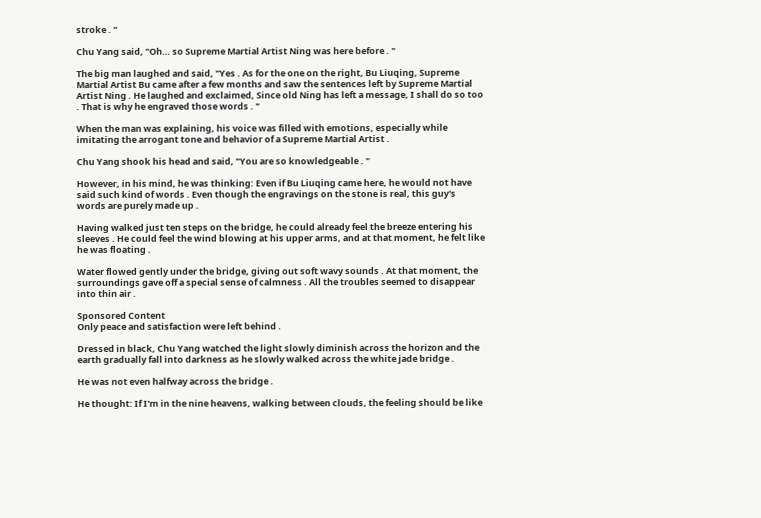stroke . "

Chu Yang said, "Oh… so Supreme Martial Artist Ning was here before . "

The big man laughed and said, "Yes . As for the one on the right, Bu Liuqing, Supreme Martial Artist Bu came after a few months and saw the sentences left by Supreme Martial Artist Ning . He laughed and exclaimed, Since old Ning has left a message, I shall do so too . That is why he engraved those words . "

When the man was explaining, his voice was filled with emotions, especially while imitating the arrogant tone and behavior of a Supreme Martial Artist .

Chu Yang shook his head and said, "You are so knowledgeable . "

However, in his mind, he was thinking: Even if Bu Liuqing came here, he would not have said such kind of words . Even though the engravings on the stone is real, this guy's words are purely made up .

Having walked just ten steps on the bridge, he could already feel the breeze entering his sleeves . He could feel the wind blowing at his upper arms, and at that moment, he felt like he was floating .

Water flowed gently under the bridge, giving out soft wavy sounds . At that moment, the surroundings gave off a special sense of calmness . All the troubles seemed to disappear into thin air .

Sponsored Content
Only peace and satisfaction were left behind .

Dressed in black, Chu Yang watched the light slowly diminish across the horizon and the earth gradually fall into darkness as he slowly walked across the white jade bridge .

He was not even halfway across the bridge .

He thought: If I'm in the nine heavens, walking between clouds, the feeling should be like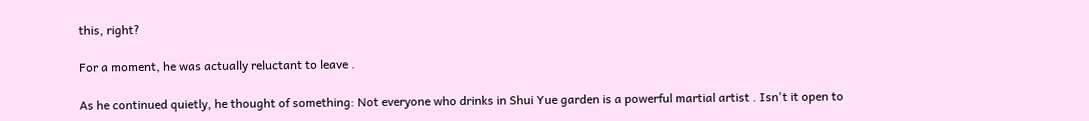this, right?

For a moment, he was actually reluctant to leave .

As he continued quietly, he thought of something: Not everyone who drinks in Shui Yue garden is a powerful martial artist . Isn't it open to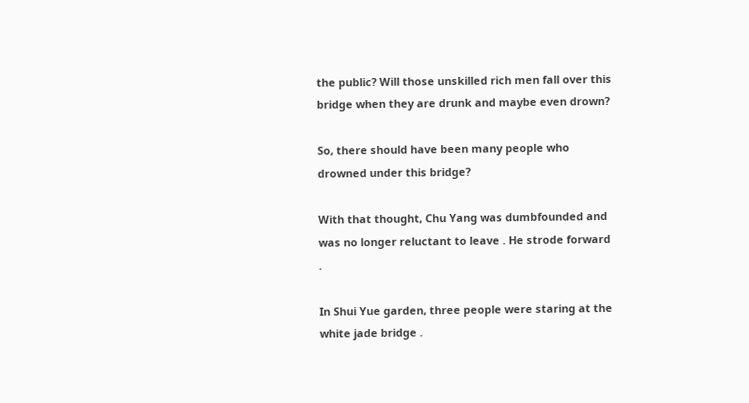the public? Will those unskilled rich men fall over this bridge when they are drunk and maybe even drown?

So, there should have been many people who drowned under this bridge?

With that thought, Chu Yang was dumbfounded and was no longer reluctant to leave . He strode forward .

In Shui Yue garden, three people were staring at the white jade bridge .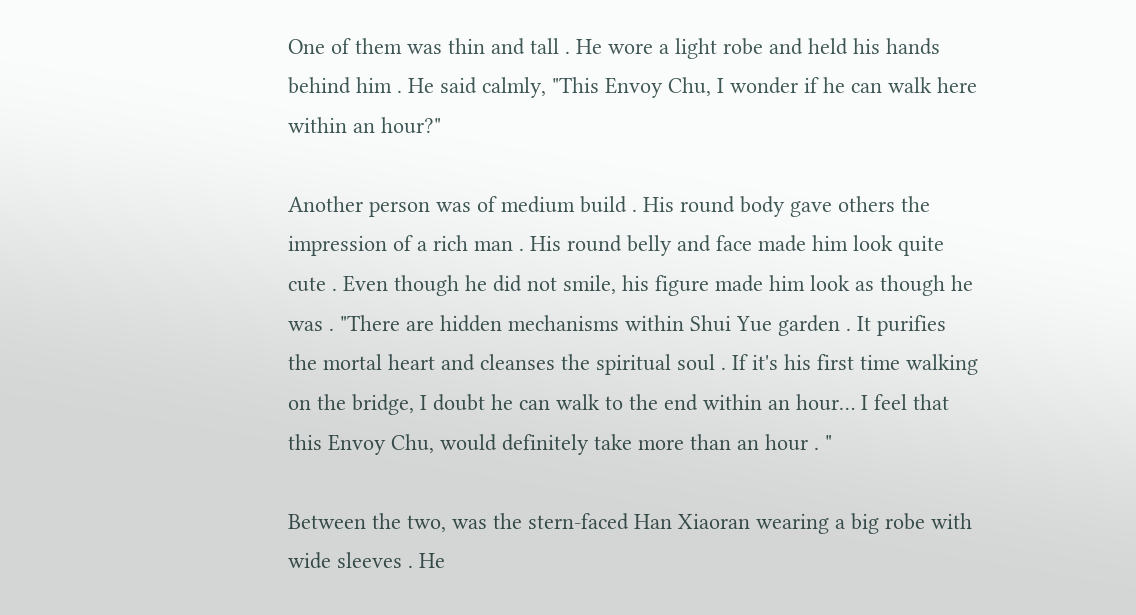One of them was thin and tall . He wore a light robe and held his hands behind him . He said calmly, "This Envoy Chu, I wonder if he can walk here within an hour?"

Another person was of medium build . His round body gave others the impression of a rich man . His round belly and face made him look quite cute . Even though he did not smile, his figure made him look as though he was . "There are hidden mechanisms within Shui Yue garden . It purifies the mortal heart and cleanses the spiritual soul . If it's his first time walking on the bridge, I doubt he can walk to the end within an hour… I feel that this Envoy Chu, would definitely take more than an hour . "

Between the two, was the stern-faced Han Xiaoran wearing a big robe with wide sleeves . He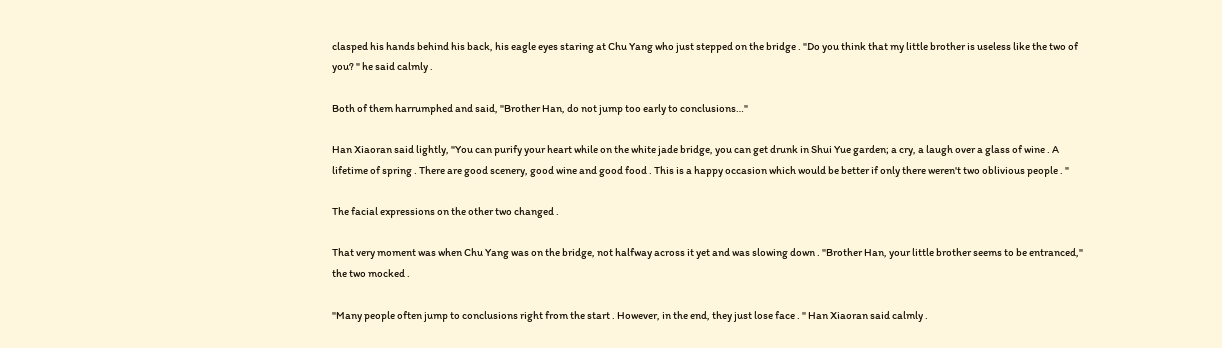clasped his hands behind his back, his eagle eyes staring at Chu Yang who just stepped on the bridge . "Do you think that my little brother is useless like the two of you? " he said calmly .

Both of them harrumphed and said, "Brother Han, do not jump too early to conclusions…"

Han Xiaoran said lightly, "You can purify your heart while on the white jade bridge, you can get drunk in Shui Yue garden; a cry, a laugh over a glass of wine . A lifetime of spring . There are good scenery, good wine and good food . This is a happy occasion which would be better if only there weren't two oblivious people . "

The facial expressions on the other two changed .

That very moment was when Chu Yang was on the bridge, not halfway across it yet and was slowing down . "Brother Han, your little brother seems to be entranced," the two mocked .

"Many people often jump to conclusions right from the start . However, in the end, they just lose face . " Han Xiaoran said calmly .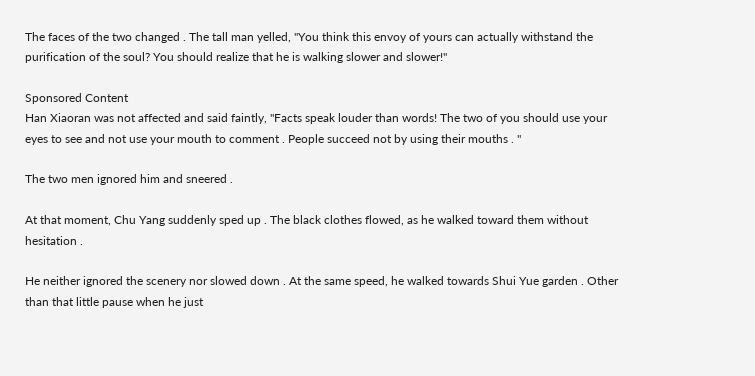The faces of the two changed . The tall man yelled, "You think this envoy of yours can actually withstand the purification of the soul? You should realize that he is walking slower and slower!"

Sponsored Content
Han Xiaoran was not affected and said faintly, "Facts speak louder than words! The two of you should use your eyes to see and not use your mouth to comment . People succeed not by using their mouths . "

The two men ignored him and sneered .

At that moment, Chu Yang suddenly sped up . The black clothes flowed, as he walked toward them without hesitation .

He neither ignored the scenery nor slowed down . At the same speed, he walked towards Shui Yue garden . Other than that little pause when he just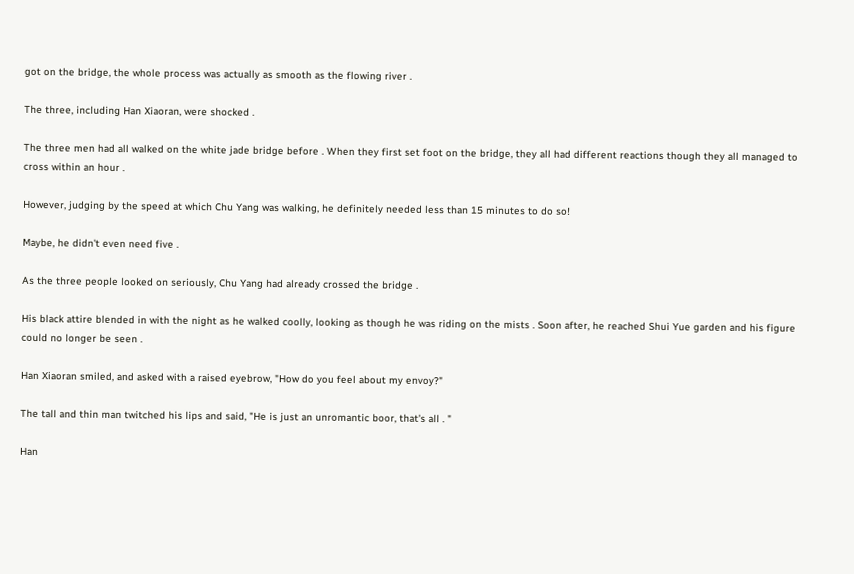got on the bridge, the whole process was actually as smooth as the flowing river .

The three, including Han Xiaoran, were shocked .

The three men had all walked on the white jade bridge before . When they first set foot on the bridge, they all had different reactions though they all managed to cross within an hour .

However, judging by the speed at which Chu Yang was walking, he definitely needed less than 15 minutes to do so!

Maybe, he didn't even need five .

As the three people looked on seriously, Chu Yang had already crossed the bridge .

His black attire blended in with the night as he walked coolly, looking as though he was riding on the mists . Soon after, he reached Shui Yue garden and his figure could no longer be seen .

Han Xiaoran smiled, and asked with a raised eyebrow, "How do you feel about my envoy?"

The tall and thin man twitched his lips and said, "He is just an unromantic boor, that's all . "

Han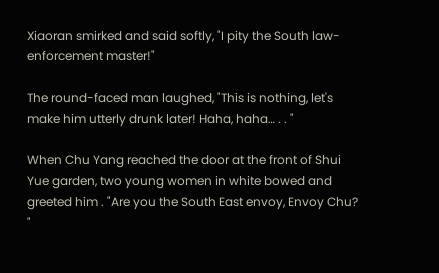Xiaoran smirked and said softly, "I pity the South law-enforcement master!"

The round-faced man laughed, "This is nothing, let's make him utterly drunk later! Haha, haha… . . "

When Chu Yang reached the door at the front of Shui Yue garden, two young women in white bowed and greeted him . "Are you the South East envoy, Envoy Chu? "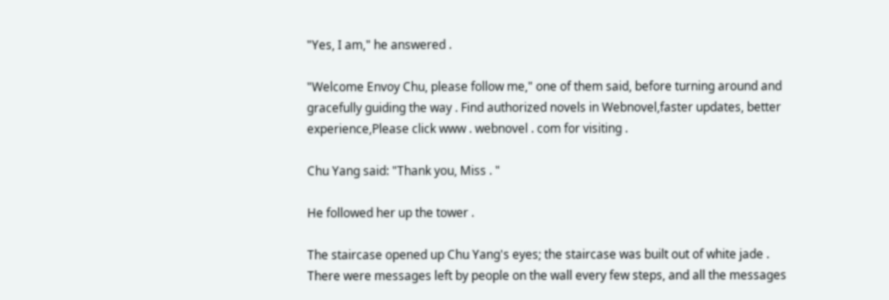"Yes, I am," he answered .

"Welcome Envoy Chu, please follow me," one of them said, before turning around and gracefully guiding the way . Find authorized novels in Webnovel,faster updates, better experience,Please click www . webnovel . com for visiting .

Chu Yang said: "Thank you, Miss . "

He followed her up the tower .

The staircase opened up Chu Yang's eyes; the staircase was built out of white jade . There were messages left by people on the wall every few steps, and all the messages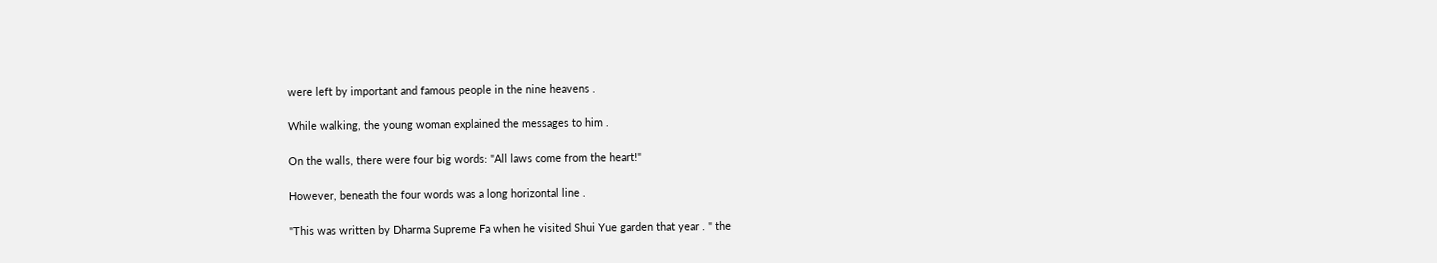were left by important and famous people in the nine heavens .

While walking, the young woman explained the messages to him .

On the walls, there were four big words: "All laws come from the heart!"

However, beneath the four words was a long horizontal line .

"This was written by Dharma Supreme Fa when he visited Shui Yue garden that year . " the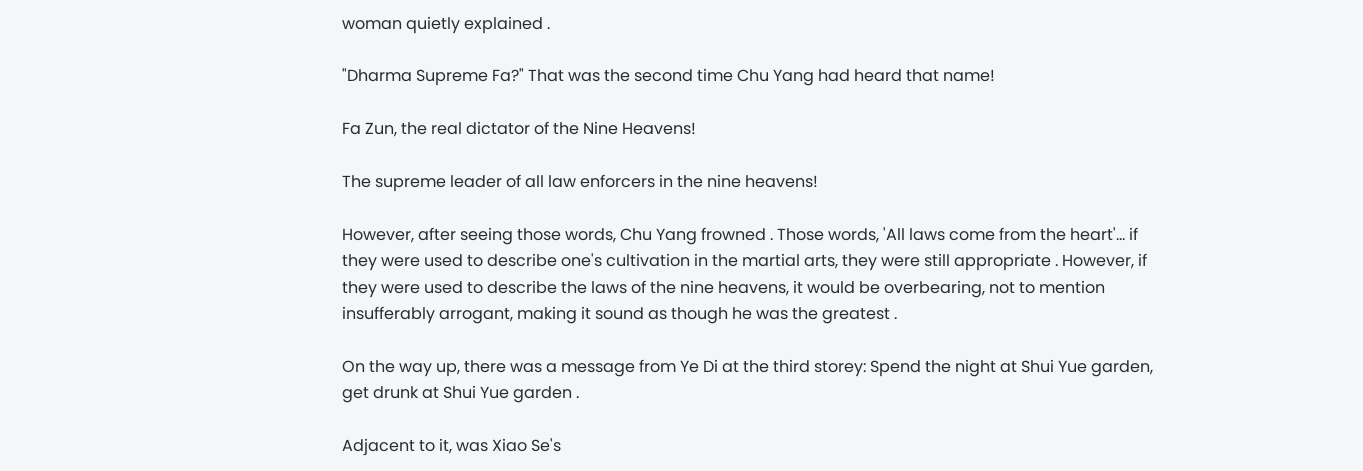woman quietly explained .

"Dharma Supreme Fa?" That was the second time Chu Yang had heard that name!

Fa Zun, the real dictator of the Nine Heavens!

The supreme leader of all law enforcers in the nine heavens!

However, after seeing those words, Chu Yang frowned . Those words, 'All laws come from the heart'… if they were used to describe one's cultivation in the martial arts, they were still appropriate . However, if they were used to describe the laws of the nine heavens, it would be overbearing, not to mention insufferably arrogant, making it sound as though he was the greatest .

On the way up, there was a message from Ye Di at the third storey: Spend the night at Shui Yue garden, get drunk at Shui Yue garden .

Adjacent to it, was Xiao Se's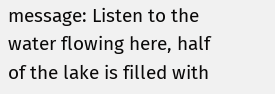message: Listen to the water flowing here, half of the lake is filled with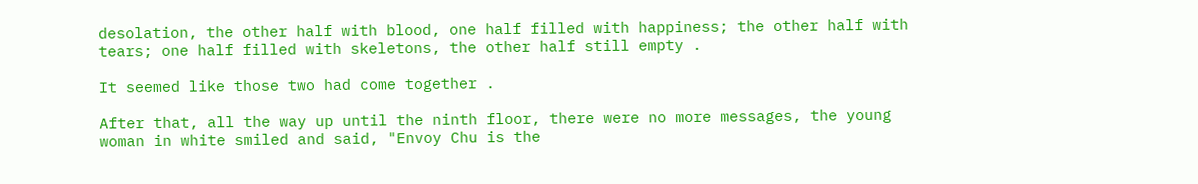desolation, the other half with blood, one half filled with happiness; the other half with tears; one half filled with skeletons, the other half still empty .

It seemed like those two had come together .

After that, all the way up until the ninth floor, there were no more messages, the young woman in white smiled and said, "Envoy Chu is the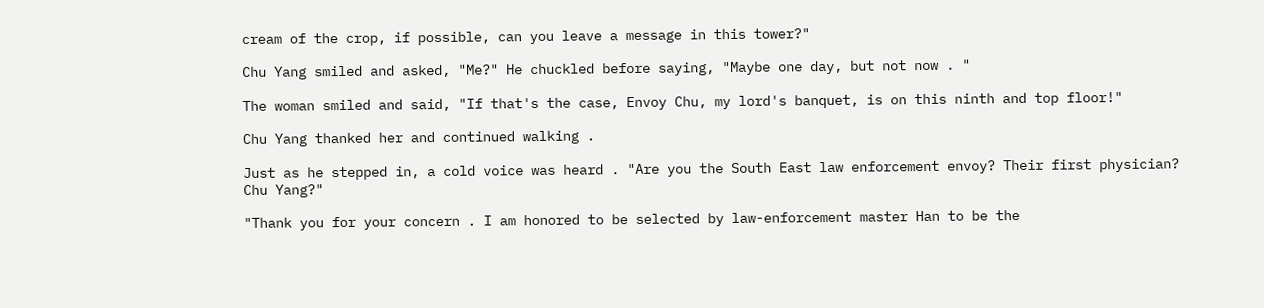cream of the crop, if possible, can you leave a message in this tower?"

Chu Yang smiled and asked, "Me?" He chuckled before saying, "Maybe one day, but not now . "

The woman smiled and said, "If that's the case, Envoy Chu, my lord's banquet, is on this ninth and top floor!"

Chu Yang thanked her and continued walking .

Just as he stepped in, a cold voice was heard . "Are you the South East law enforcement envoy? Their first physician? Chu Yang?"

"Thank you for your concern . I am honored to be selected by law-enforcement master Han to be the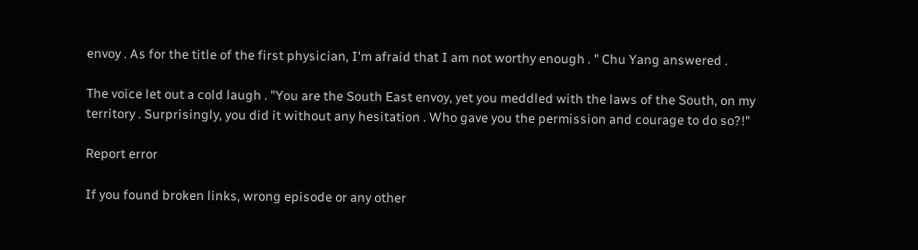envoy . As for the title of the first physician, I'm afraid that I am not worthy enough . " Chu Yang answered .

The voice let out a cold laugh . "You are the South East envoy, yet you meddled with the laws of the South, on my territory . Surprisingly, you did it without any hesitation . Who gave you the permission and courage to do so?!"

Report error

If you found broken links, wrong episode or any other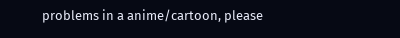problems in a anime/cartoon, please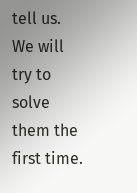tell us. We will try to solve them the first time.